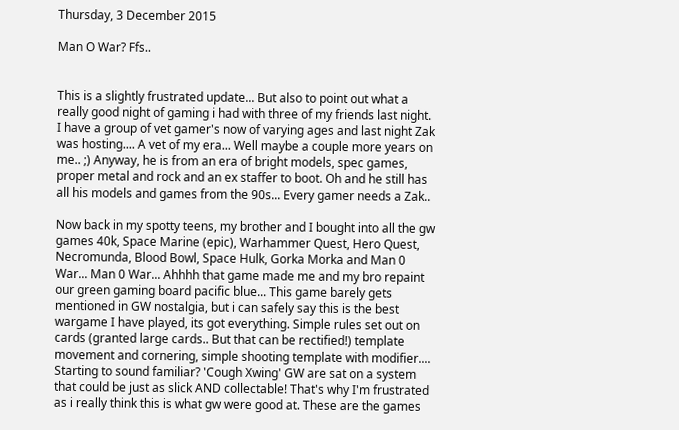Thursday, 3 December 2015

Man O War? Ffs..


This is a slightly frustrated update... But also to point out what a really good night of gaming i had with three of my friends last night. I have a group of vet gamer's now of varying ages and last night Zak was hosting.... A vet of my era... Well maybe a couple more years on me.. ;) Anyway, he is from an era of bright models, spec games, proper metal and rock and an ex staffer to boot. Oh and he still has all his models and games from the 90s... Every gamer needs a Zak..

Now back in my spotty teens, my brother and I bought into all the gw games 40k, Space Marine (epic), Warhammer Quest, Hero Quest, Necromunda, Blood Bowl, Space Hulk, Gorka Morka and Man 0 War... Man 0 War... Ahhhh that game made me and my bro repaint our green gaming board pacific blue... This game barely gets mentioned in GW nostalgia, but i can safely say this is the best wargame I have played, its got everything. Simple rules set out on cards (granted large cards.. But that can be rectified!) template movement and cornering, simple shooting template with modifier.... Starting to sound familiar? 'Cough Xwing' GW are sat on a system that could be just as slick AND collectable! That's why I'm frustrated as i really think this is what gw were good at. These are the games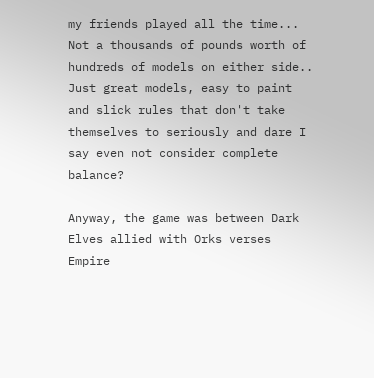my friends played all the time... Not a thousands of pounds worth of hundreds of models on either side.. Just great models, easy to paint and slick rules that don't take themselves to seriously and dare I say even not consider complete balance?

Anyway, the game was between Dark Elves allied with Orks verses Empire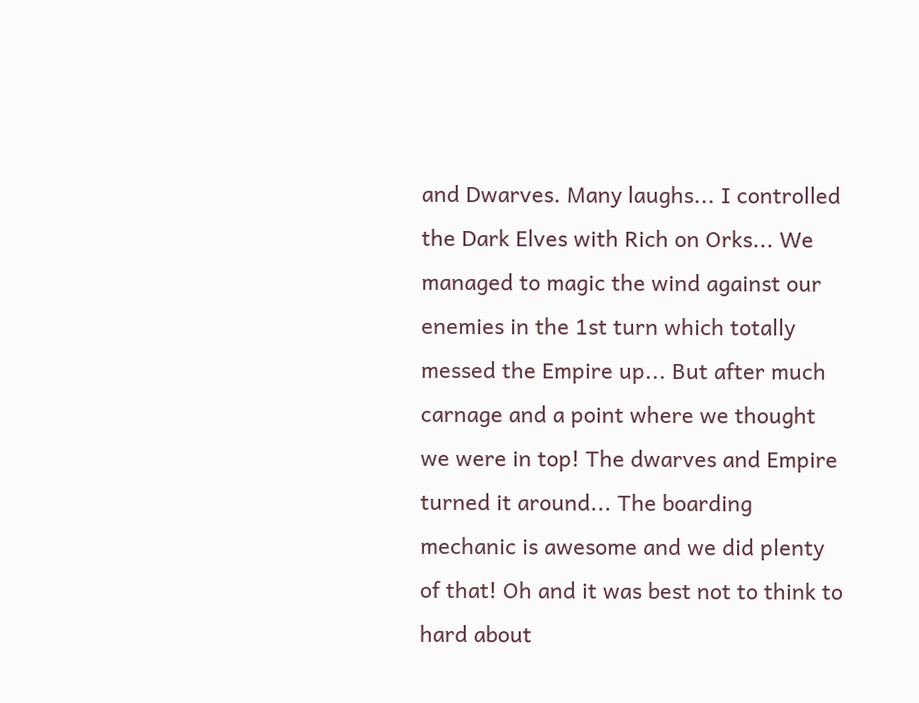and Dwarves. Many laughs... I controlled the Dark Elves with Rich on Orks... We managed to magic the wind against our enemies in the 1st turn which totally messed the Empire up... But after much carnage and a point where we thought we were in top! The dwarves and Empire turned it around... The boarding mechanic is awesome and we did plenty of that! Oh and it was best not to think to hard about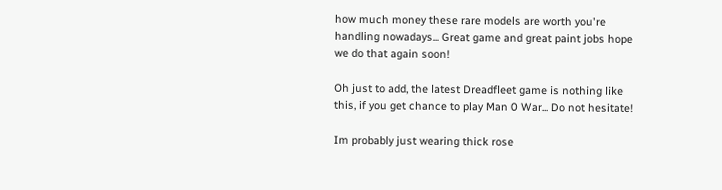how much money these rare models are worth you're handling nowadays... Great game and great paint jobs hope we do that again soon!

Oh just to add, the latest Dreadfleet game is nothing like this, if you get chance to play Man 0 War... Do not hesitate!

Im probably just wearing thick rose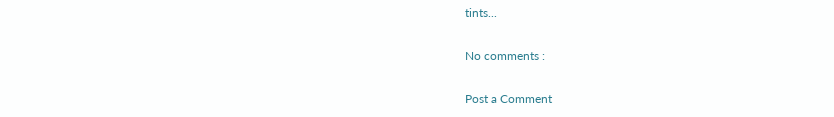tints...

No comments :

Post a Comment